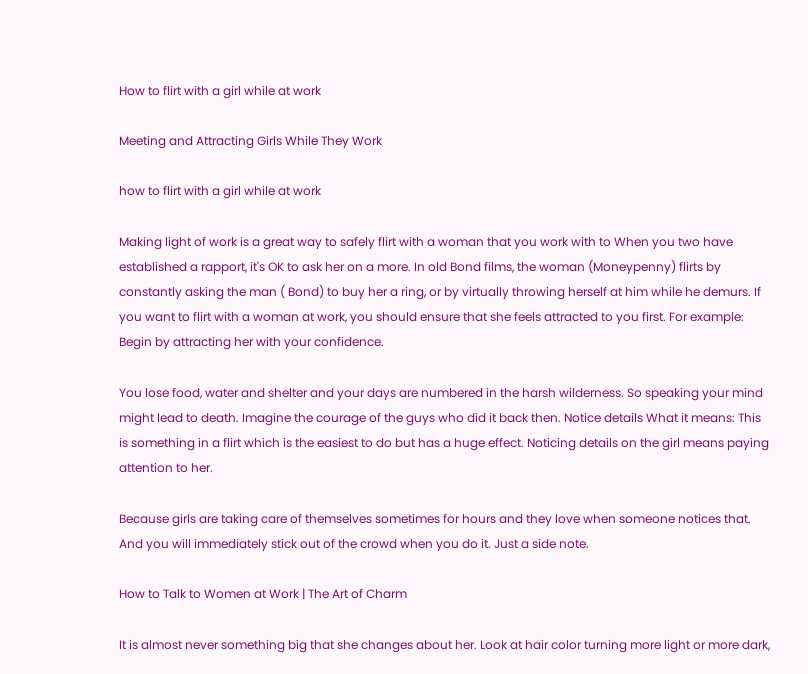How to flirt with a girl while at work

Meeting and Attracting Girls While They Work

how to flirt with a girl while at work

Making light of work is a great way to safely flirt with a woman that you work with to When you two have established a rapport, it's OK to ask her on a more. In old Bond films, the woman (Moneypenny) flirts by constantly asking the man ( Bond) to buy her a ring, or by virtually throwing herself at him while he demurs. If you want to flirt with a woman at work, you should ensure that she feels attracted to you first. For example: Begin by attracting her with your confidence.

You lose food, water and shelter and your days are numbered in the harsh wilderness. So speaking your mind might lead to death. Imagine the courage of the guys who did it back then. Notice details What it means: This is something in a flirt which is the easiest to do but has a huge effect. Noticing details on the girl means paying attention to her.

Because girls are taking care of themselves sometimes for hours and they love when someone notices that. And you will immediately stick out of the crowd when you do it. Just a side note.

How to Talk to Women at Work | The Art of Charm

It is almost never something big that she changes about her. Look at hair color turning more light or more dark,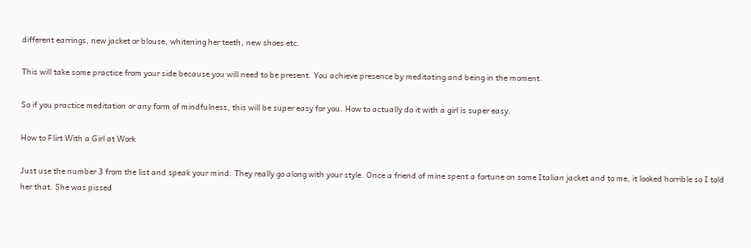different earrings, new jacket or blouse, whitening her teeth, new shoes etc.

This will take some practice from your side because you will need to be present. You achieve presence by meditating and being in the moment.

So if you practice meditation or any form of mindfulness, this will be super easy for you. How to actually do it with a girl is super easy.

How to Flirt With a Girl at Work

Just use the number 3 from the list and speak your mind. They really go along with your style. Once a friend of mine spent a fortune on some Italian jacket and to me, it looked horrible so I told her that. She was pissed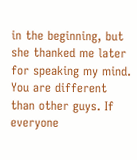in the beginning, but she thanked me later for speaking my mind. You are different than other guys. If everyone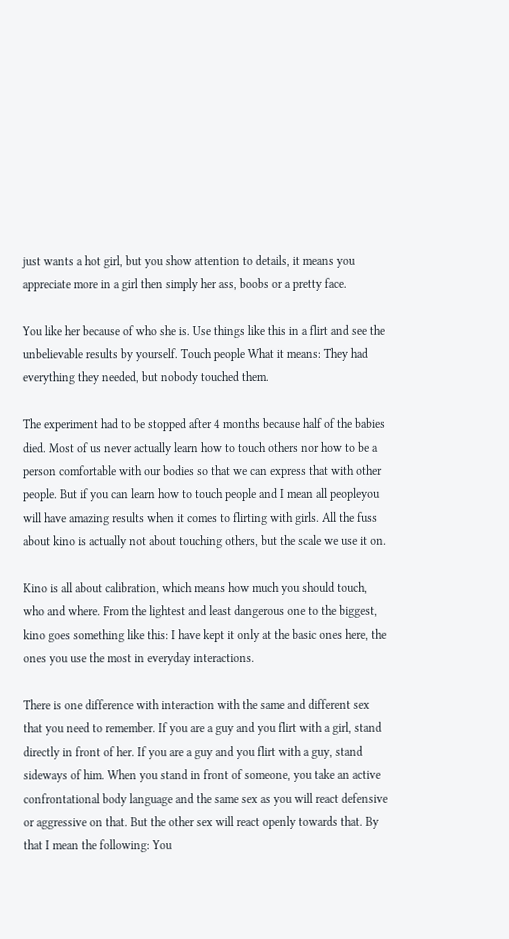just wants a hot girl, but you show attention to details, it means you appreciate more in a girl then simply her ass, boobs or a pretty face.

You like her because of who she is. Use things like this in a flirt and see the unbelievable results by yourself. Touch people What it means: They had everything they needed, but nobody touched them.

The experiment had to be stopped after 4 months because half of the babies died. Most of us never actually learn how to touch others nor how to be a person comfortable with our bodies so that we can express that with other people. But if you can learn how to touch people and I mean all peopleyou will have amazing results when it comes to flirting with girls. All the fuss about kino is actually not about touching others, but the scale we use it on.

Kino is all about calibration, which means how much you should touch, who and where. From the lightest and least dangerous one to the biggest, kino goes something like this: I have kept it only at the basic ones here, the ones you use the most in everyday interactions.

There is one difference with interaction with the same and different sex that you need to remember. If you are a guy and you flirt with a girl, stand directly in front of her. If you are a guy and you flirt with a guy, stand sideways of him. When you stand in front of someone, you take an active confrontational body language and the same sex as you will react defensive or aggressive on that. But the other sex will react openly towards that. By that I mean the following: You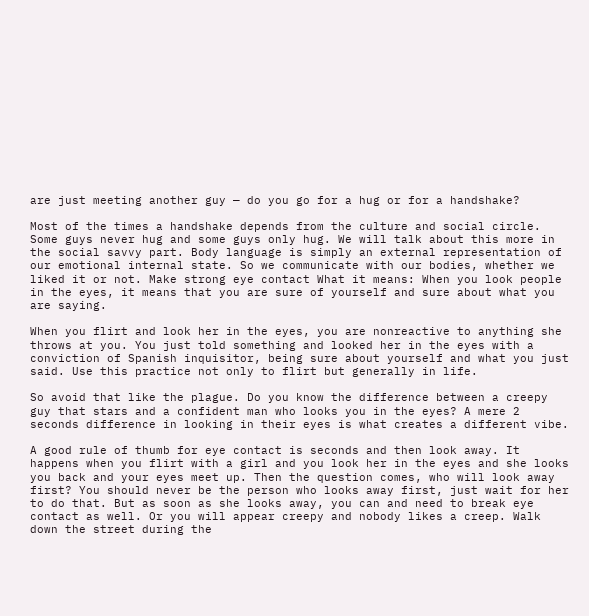are just meeting another guy — do you go for a hug or for a handshake?

Most of the times a handshake depends from the culture and social circle. Some guys never hug and some guys only hug. We will talk about this more in the social savvy part. Body language is simply an external representation of our emotional internal state. So we communicate with our bodies, whether we liked it or not. Make strong eye contact What it means: When you look people in the eyes, it means that you are sure of yourself and sure about what you are saying.

When you flirt and look her in the eyes, you are nonreactive to anything she throws at you. You just told something and looked her in the eyes with a conviction of Spanish inquisitor, being sure about yourself and what you just said. Use this practice not only to flirt but generally in life.

So avoid that like the plague. Do you know the difference between a creepy guy that stars and a confident man who looks you in the eyes? A mere 2 seconds difference in looking in their eyes is what creates a different vibe.

A good rule of thumb for eye contact is seconds and then look away. It happens when you flirt with a girl and you look her in the eyes and she looks you back and your eyes meet up. Then the question comes, who will look away first? You should never be the person who looks away first, just wait for her to do that. But as soon as she looks away, you can and need to break eye contact as well. Or you will appear creepy and nobody likes a creep. Walk down the street during the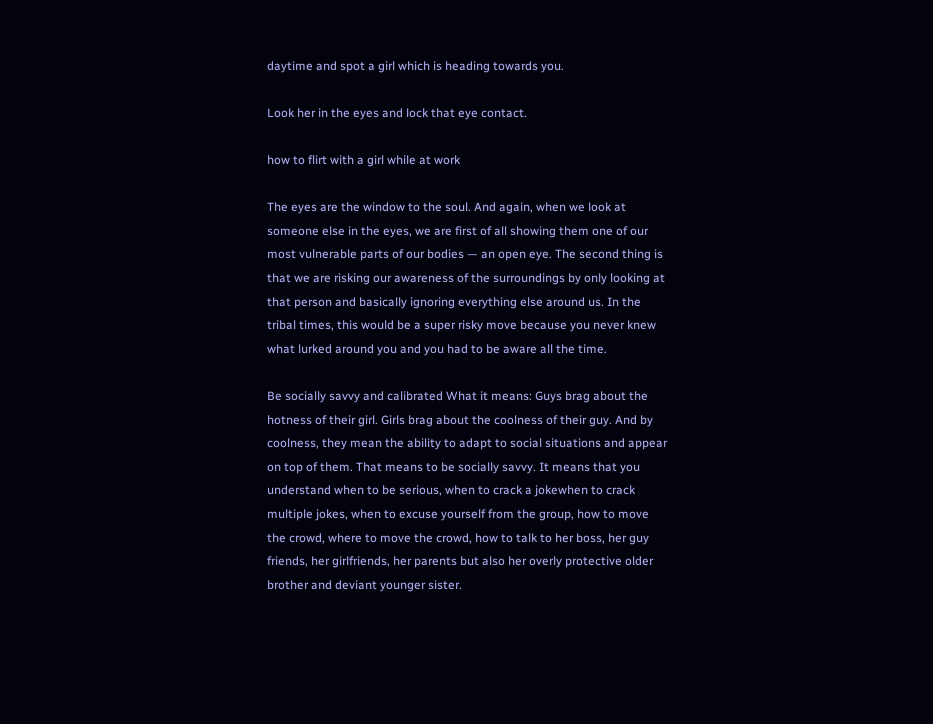daytime and spot a girl which is heading towards you.

Look her in the eyes and lock that eye contact.

how to flirt with a girl while at work

The eyes are the window to the soul. And again, when we look at someone else in the eyes, we are first of all showing them one of our most vulnerable parts of our bodies — an open eye. The second thing is that we are risking our awareness of the surroundings by only looking at that person and basically ignoring everything else around us. In the tribal times, this would be a super risky move because you never knew what lurked around you and you had to be aware all the time.

Be socially savvy and calibrated What it means: Guys brag about the hotness of their girl. Girls brag about the coolness of their guy. And by coolness, they mean the ability to adapt to social situations and appear on top of them. That means to be socially savvy. It means that you understand when to be serious, when to crack a jokewhen to crack multiple jokes, when to excuse yourself from the group, how to move the crowd, where to move the crowd, how to talk to her boss, her guy friends, her girlfriends, her parents but also her overly protective older brother and deviant younger sister.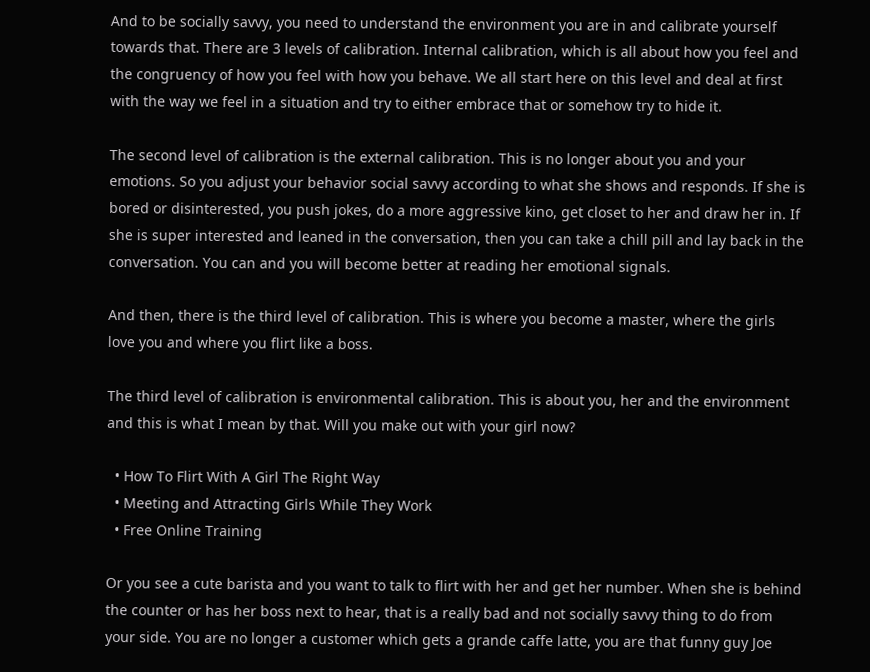And to be socially savvy, you need to understand the environment you are in and calibrate yourself towards that. There are 3 levels of calibration. Internal calibration, which is all about how you feel and the congruency of how you feel with how you behave. We all start here on this level and deal at first with the way we feel in a situation and try to either embrace that or somehow try to hide it.

The second level of calibration is the external calibration. This is no longer about you and your emotions. So you adjust your behavior social savvy according to what she shows and responds. If she is bored or disinterested, you push jokes, do a more aggressive kino, get closet to her and draw her in. If she is super interested and leaned in the conversation, then you can take a chill pill and lay back in the conversation. You can and you will become better at reading her emotional signals.

And then, there is the third level of calibration. This is where you become a master, where the girls love you and where you flirt like a boss.

The third level of calibration is environmental calibration. This is about you, her and the environment and this is what I mean by that. Will you make out with your girl now?

  • How To Flirt With A Girl The Right Way
  • Meeting and Attracting Girls While They Work
  • Free Online Training

Or you see a cute barista and you want to talk to flirt with her and get her number. When she is behind the counter or has her boss next to hear, that is a really bad and not socially savvy thing to do from your side. You are no longer a customer which gets a grande caffe latte, you are that funny guy Joe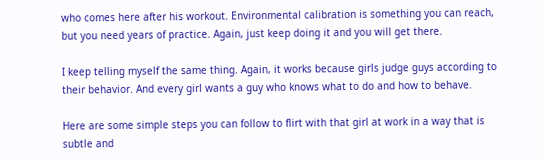who comes here after his workout. Environmental calibration is something you can reach, but you need years of practice. Again, just keep doing it and you will get there.

I keep telling myself the same thing. Again, it works because girls judge guys according to their behavior. And every girl wants a guy who knows what to do and how to behave.

Here are some simple steps you can follow to flirt with that girl at work in a way that is subtle and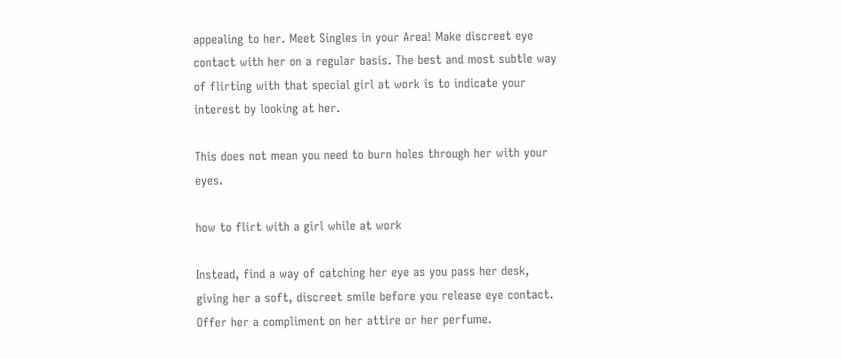appealing to her. Meet Singles in your Area! Make discreet eye contact with her on a regular basis. The best and most subtle way of flirting with that special girl at work is to indicate your interest by looking at her.

This does not mean you need to burn holes through her with your eyes.

how to flirt with a girl while at work

Instead, find a way of catching her eye as you pass her desk, giving her a soft, discreet smile before you release eye contact. Offer her a compliment on her attire or her perfume.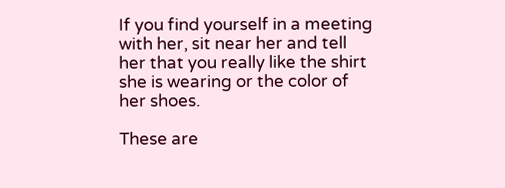If you find yourself in a meeting with her, sit near her and tell her that you really like the shirt she is wearing or the color of her shoes.

These are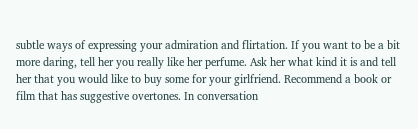subtle ways of expressing your admiration and flirtation. If you want to be a bit more daring, tell her you really like her perfume. Ask her what kind it is and tell her that you would like to buy some for your girlfriend. Recommend a book or film that has suggestive overtones. In conversation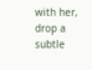with her, drop a subtle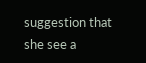suggestion that she see a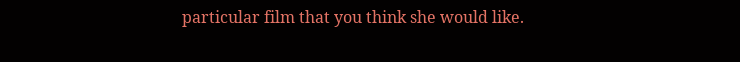particular film that you think she would like.